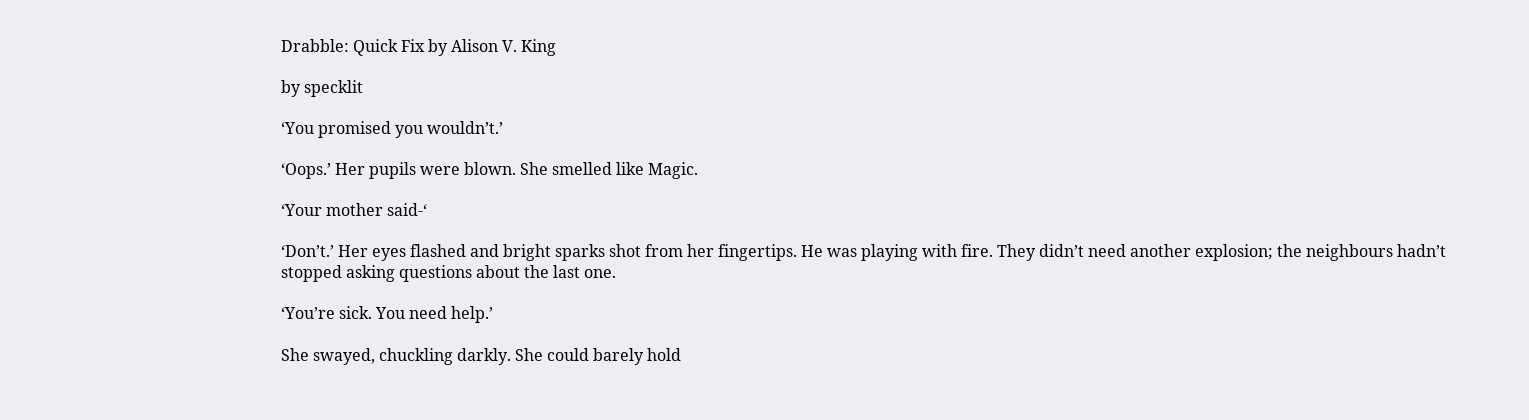Drabble: Quick Fix by Alison V. King

by specklit

‘You promised you wouldn’t.’

‘Oops.’ Her pupils were blown. She smelled like Magic.

‘Your mother said-‘

‘Don’t.’ Her eyes flashed and bright sparks shot from her fingertips. He was playing with fire. They didn’t need another explosion; the neighbours hadn’t stopped asking questions about the last one.

‘You’re sick. You need help.’

She swayed, chuckling darkly. She could barely hold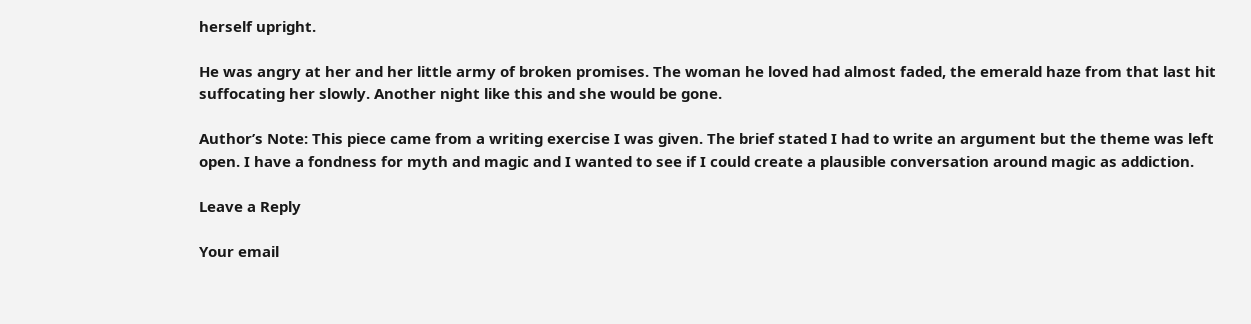herself upright.

He was angry at her and her little army of broken promises. The woman he loved had almost faded, the emerald haze from that last hit suffocating her slowly. Another night like this and she would be gone.

Author’s Note: This piece came from a writing exercise I was given. The brief stated I had to write an argument but the theme was left open. I have a fondness for myth and magic and I wanted to see if I could create a plausible conversation around magic as addiction.

Leave a Reply

Your email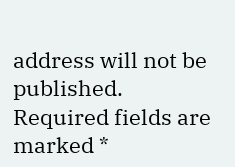address will not be published. Required fields are marked *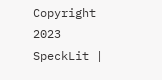Copyright 2023 SpeckLit |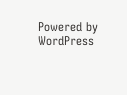Powered by WordPress